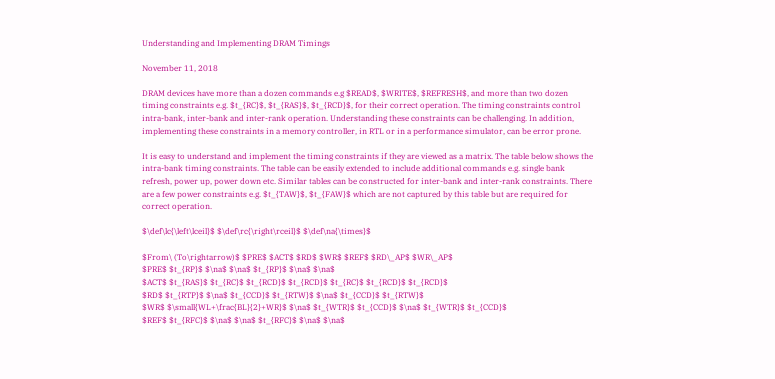Understanding and Implementing DRAM Timings

November 11, 2018

DRAM devices have more than a dozen commands e.g $READ$, $WRITE$, $REFRESH$, and more than two dozen timing constraints e.g. $t_{RC}$, $t_{RAS}$, $t_{RCD}$, for their correct operation. The timing constraints control intra-bank, inter-bank and inter-rank operation. Understanding these constraints can be challenging. In addition, implementing these constraints in a memory controller, in RTL or in a performance simulator, can be error prone.

It is easy to understand and implement the timing constraints if they are viewed as a matrix. The table below shows the intra-bank timing constraints. The table can be easily extended to include additional commands e.g. single bank refresh, power up, power down etc. Similar tables can be constructed for inter-bank and inter-rank constraints. There are a few power constraints e.g. $t_{TAW}$, $t_{FAW}$ which are not captured by this table but are required for correct operation.

$\def\lc{\left\lceil}$ $\def\rc{\right\rceil}$ $\def\na{\times}$

$From\ (To\rightarrow)$ $PRE$ $ACT$ $RD$ $WR$ $REF$ $RD\_AP$ $WR\_AP$
$PRE$ $t_{RP}$ $\na$ $\na$ $t_{RP}$ $\na$ $\na$
$ACT$ $t_{RAS}$ $t_{RC}$ $t_{RCD}$ $t_{RCD}$ $t_{RC}$ $t_{RCD}$ $t_{RCD}$
$RD$ $t_{RTP}$ $\na$ $t_{CCD}$ $t_{RTW}$ $\na$ $t_{CCD}$ $t_{RTW}$
$WR$ $\small{WL+\frac{BL}{2}+WR}$ $\na$ $t_{WTR}$ $t_{CCD}$ $\na$ $t_{WTR}$ $t_{CCD}$
$REF$ $t_{RFC}$ $\na$ $\na$ $t_{RFC}$ $\na$ $\na$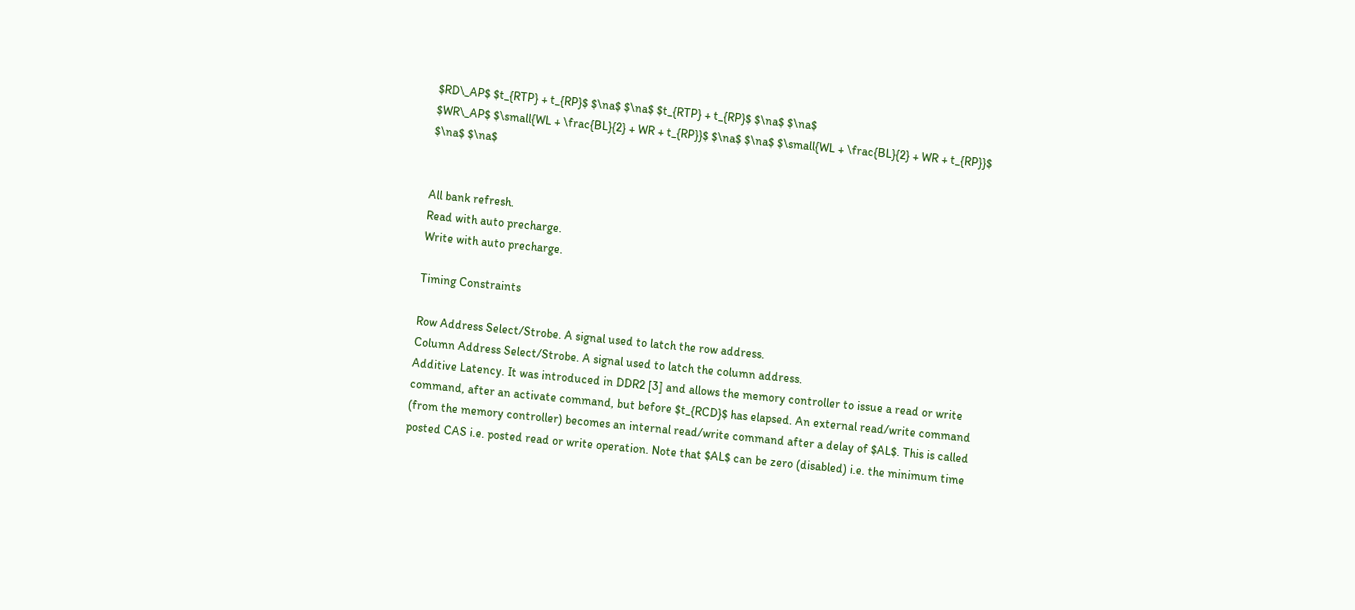$RD\_AP$ $t_{RTP} + t_{RP}$ $\na$ $\na$ $t_{RTP} + t_{RP}$ $\na$ $\na$
$WR\_AP$ $\small{WL + \frac{BL}{2} + WR + t_{RP}}$ $\na$ $\na$ $\small{WL + \frac{BL}{2} + WR + t_{RP}}$ $\na$ $\na$


All bank refresh.
Read with auto precharge.
Write with auto precharge.

Timing Constraints

Row Address Select/Strobe. A signal used to latch the row address.
Column Address Select/Strobe. A signal used to latch the column address.
Additive Latency. It was introduced in DDR2 [3] and allows the memory controller to issue a read or write command, after an activate command, but before $t_{RCD}$ has elapsed. An external read/write command (from the memory controller) becomes an internal read/write command after a delay of $AL$. This is called posted CAS i.e. posted read or write operation. Note that $AL$ can be zero (disabled) i.e. the minimum time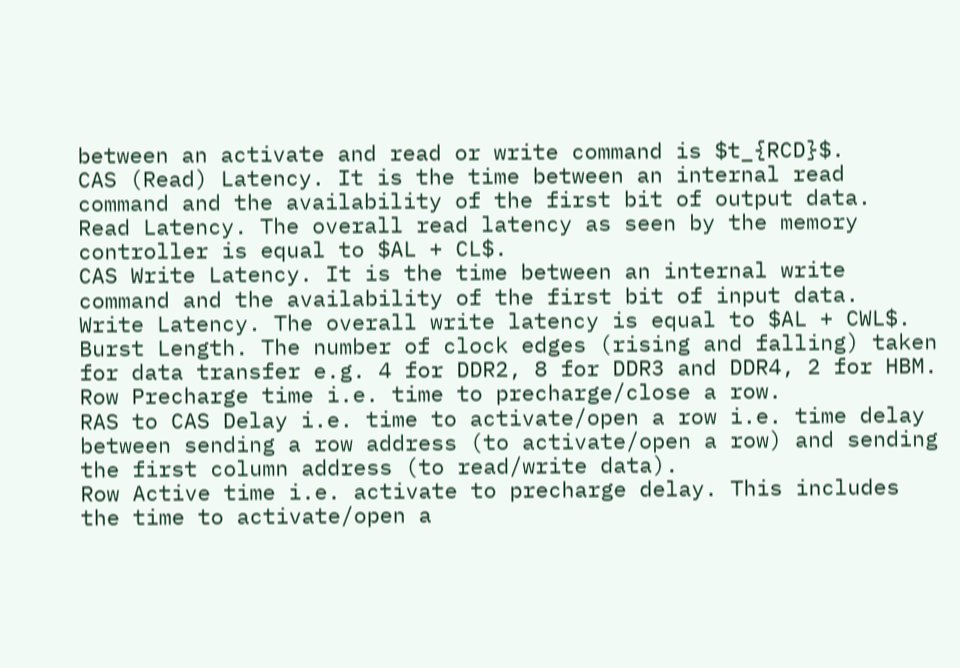between an activate and read or write command is $t_{RCD}$.
CAS (Read) Latency. It is the time between an internal read command and the availability of the first bit of output data.
Read Latency. The overall read latency as seen by the memory controller is equal to $AL + CL$.
CAS Write Latency. It is the time between an internal write command and the availability of the first bit of input data.
Write Latency. The overall write latency is equal to $AL + CWL$.
Burst Length. The number of clock edges (rising and falling) taken for data transfer e.g. 4 for DDR2, 8 for DDR3 and DDR4, 2 for HBM.
Row Precharge time i.e. time to precharge/close a row.
RAS to CAS Delay i.e. time to activate/open a row i.e. time delay between sending a row address (to activate/open a row) and sending the first column address (to read/write data).
Row Active time i.e. activate to precharge delay. This includes the time to activate/open a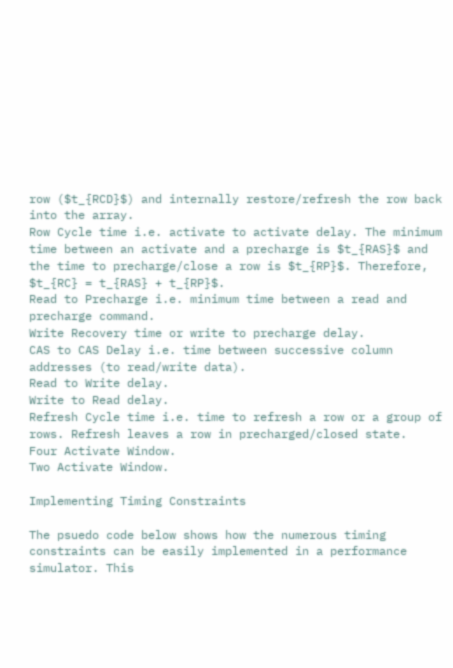row ($t_{RCD}$) and internally restore/refresh the row back into the array.
Row Cycle time i.e. activate to activate delay. The minimum time between an activate and a precharge is $t_{RAS}$ and the time to precharge/close a row is $t_{RP}$. Therefore, $t_{RC} = t_{RAS} + t_{RP}$.
Read to Precharge i.e. minimum time between a read and precharge command.
Write Recovery time or write to precharge delay.
CAS to CAS Delay i.e. time between successive column addresses (to read/write data).
Read to Write delay.
Write to Read delay.
Refresh Cycle time i.e. time to refresh a row or a group of rows. Refresh leaves a row in precharged/closed state.
Four Activate Window.
Two Activate Window.

Implementing Timing Constraints

The psuedo code below shows how the numerous timing constraints can be easily implemented in a performance simulator. This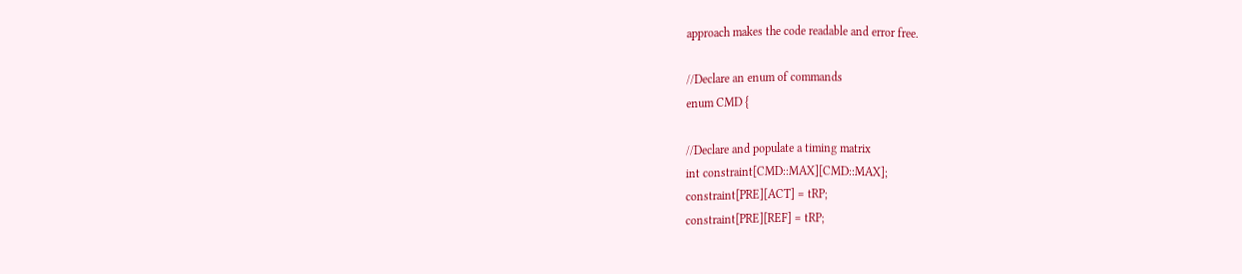approach makes the code readable and error free.

//Declare an enum of commands
enum CMD {

//Declare and populate a timing matrix
int constraint[CMD::MAX][CMD::MAX];
constraint[PRE][ACT] = tRP;
constraint[PRE][REF] = tRP;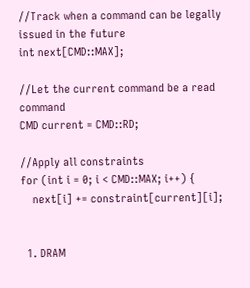//Track when a command can be legally issued in the future
int next[CMD::MAX];

//Let the current command be a read command
CMD current = CMD::RD;

//Apply all constraints
for (int i = 0; i < CMD::MAX; i++) {
    next[i] += constraint[current][i];


  1. DRAM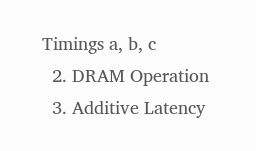Timings a, b, c
  2. DRAM Operation
  3. Additive Latency